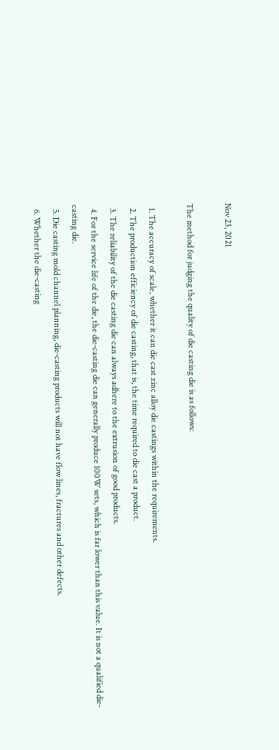Nov 23, 2021

The method for judging the quality of die casting die is as follows:

  1. The accuracy of scale, whether it can die cast zinc alloy die castings within the requirements.
  2. The production efficiency of die casting, that is, the time required to die cast a product.
  3. The reliability of the die casting die can always adhere to the extrusion of good products.
  4. For the service life of the die, the die-casting die can generally produce 100W sets, which is far lower than this value. It is not a qualified die-casting die.
  5. Die casting mold channel planning, die-casting products will not have flow lines, fractures and other defects.
  6. Whether the die-casting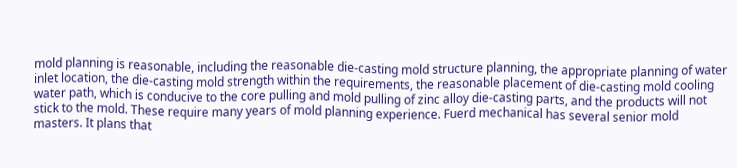mold planning is reasonable, including the reasonable die-casting mold structure planning, the appropriate planning of water inlet location, the die-casting mold strength within the requirements, the reasonable placement of die-casting mold cooling water path, which is conducive to the core pulling and mold pulling of zinc alloy die-casting parts, and the products will not stick to the mold. These require many years of mold planning experience. Fuerd mechanical has several senior mold masters. It plans that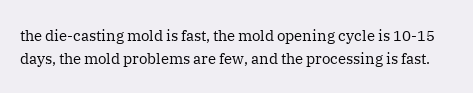the die-casting mold is fast, the mold opening cycle is 10-15 days, the mold problems are few, and the processing is fast.